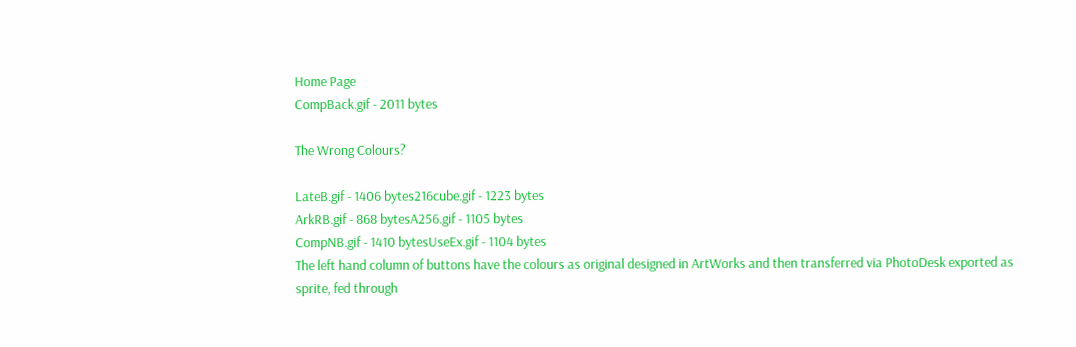Home Page
CompBack.gif - 2011 bytes

The Wrong Colours?

LateB.gif - 1406 bytes216cube.gif - 1223 bytes
ArkRB.gif - 868 bytesA256.gif - 1105 bytes
CompNB.gif - 1410 bytesUseEx.gif - 1104 bytes
The left hand column of buttons have the colours as original designed in ArtWorks and then transferred via PhotoDesk exported as sprite, fed through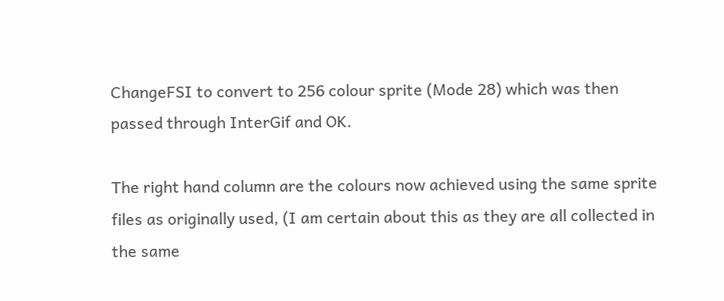ChangeFSI to convert to 256 colour sprite (Mode 28) which was then passed through InterGif and OK.

The right hand column are the colours now achieved using the same sprite files as originally used, (I am certain about this as they are all collected in the same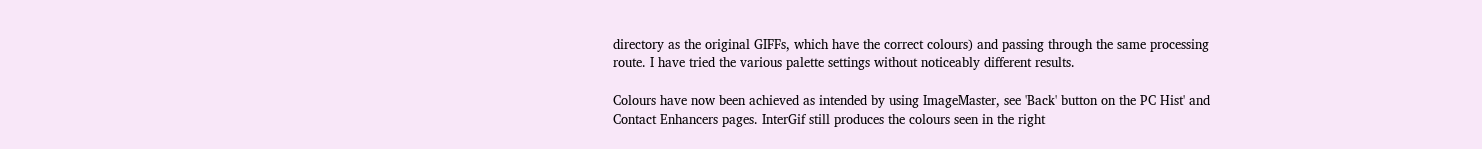directory as the original GIFFs, which have the correct colours) and passing through the same processing route. I have tried the various palette settings without noticeably different results.

Colours have now been achieved as intended by using ImageMaster, see 'Back' button on the PC Hist' and Contact Enhancers pages. InterGif still produces the colours seen in the right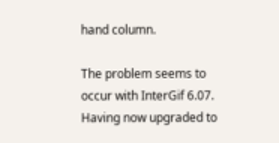hand column.

The problem seems to occur with InterGif 6.07. Having now upgraded to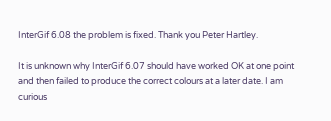InterGif 6.08 the problem is fixed. Thank you Peter Hartley.

It is unknown why InterGif 6.07 should have worked OK at one point and then failed to produce the correct colours at a later date. I am curious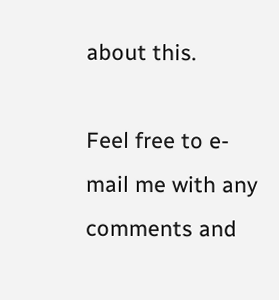about this.

Feel free to e-mail me with any comments and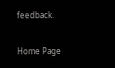feedback.

Home Page